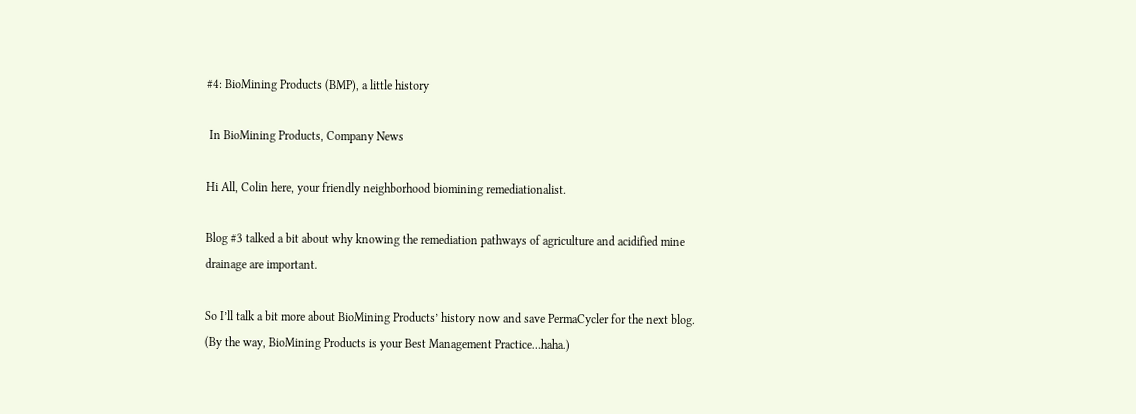#4: BioMining Products (BMP), a little history

 In BioMining Products, Company News

Hi All, Colin here, your friendly neighborhood biomining remediationalist.

Blog #3 talked a bit about why knowing the remediation pathways of agriculture and acidified mine drainage are important.

So I’ll talk a bit more about BioMining Products’ history now and save PermaCycler for the next blog.  (By the way, BioMining Products is your Best Management Practice…haha.)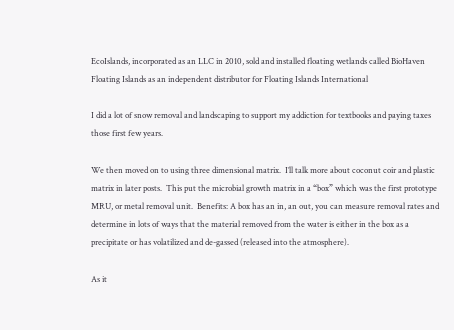EcoIslands, incorporated as an LLC in 2010, sold and installed floating wetlands called BioHaven Floating Islands as an independent distributor for Floating Islands International

I did a lot of snow removal and landscaping to support my addiction for textbooks and paying taxes those first few years.

We then moved on to using three dimensional matrix.  I’ll talk more about coconut coir and plastic matrix in later posts.  This put the microbial growth matrix in a “box” which was the first prototype MRU, or metal removal unit.  Benefits: A box has an in, an out, you can measure removal rates and determine in lots of ways that the material removed from the water is either in the box as a precipitate or has volatilized and de-gassed (released into the atmosphere).

As it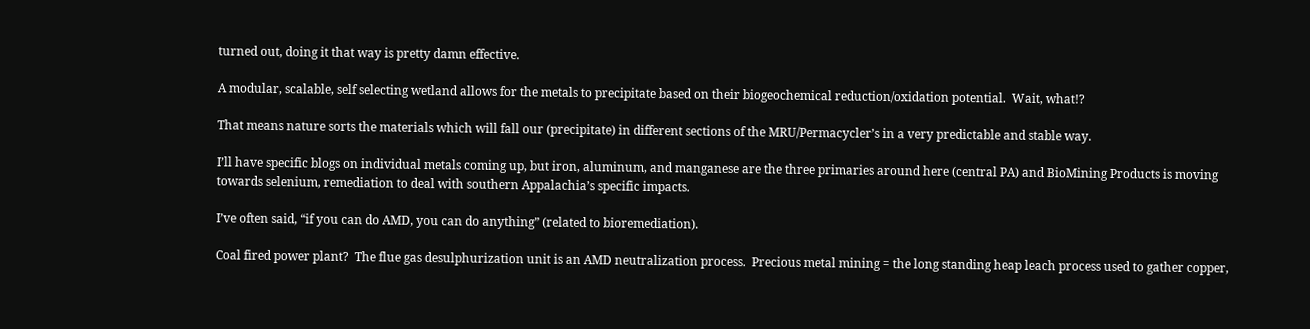turned out, doing it that way is pretty damn effective.

A modular, scalable, self selecting wetland allows for the metals to precipitate based on their biogeochemical reduction/oxidation potential.  Wait, what!?

That means nature sorts the materials which will fall our (precipitate) in different sections of the MRU/Permacycler’s in a very predictable and stable way.

I’ll have specific blogs on individual metals coming up, but iron, aluminum, and manganese are the three primaries around here (central PA) and BioMining Products is moving towards selenium, remediation to deal with southern Appalachia’s specific impacts.

I’ve often said, “if you can do AMD, you can do anything” (related to bioremediation).

Coal fired power plant?  The flue gas desulphurization unit is an AMD neutralization process.  Precious metal mining = the long standing heap leach process used to gather copper,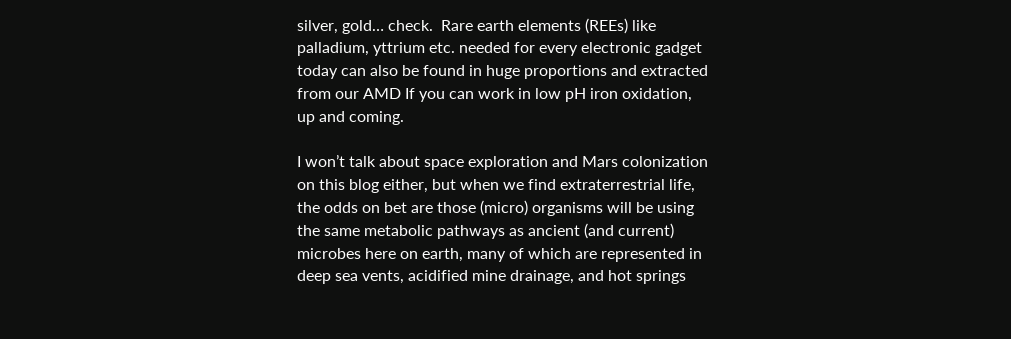silver, gold… check.  Rare earth elements (REEs) like palladium, yttrium etc. needed for every electronic gadget today can also be found in huge proportions and extracted from our AMD If you can work in low pH iron oxidation, up and coming.

I won’t talk about space exploration and Mars colonization on this blog either, but when we find extraterrestrial life, the odds on bet are those (micro) organisms will be using the same metabolic pathways as ancient (and current) microbes here on earth, many of which are represented in deep sea vents, acidified mine drainage, and hot springs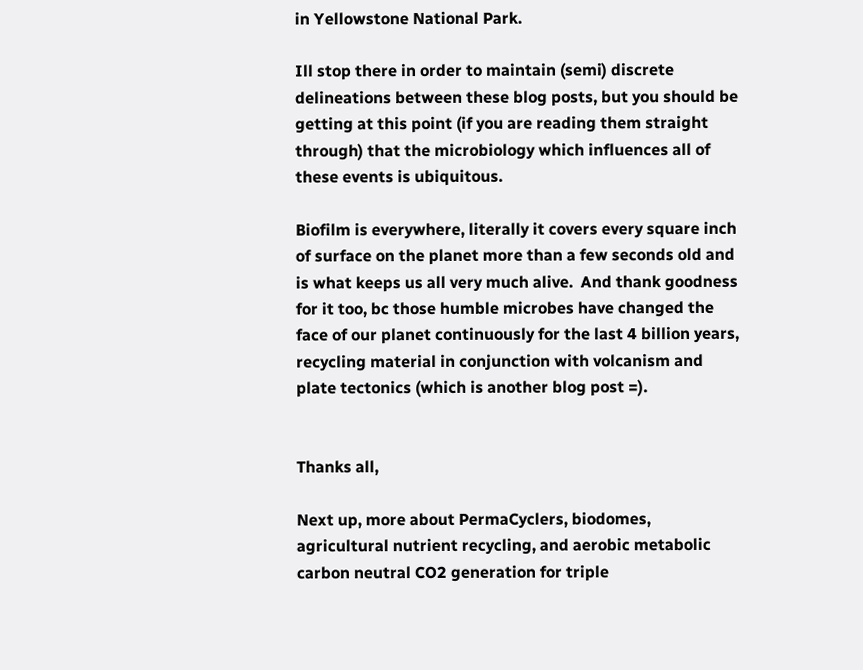in Yellowstone National Park.

Ill stop there in order to maintain (semi) discrete delineations between these blog posts, but you should be getting at this point (if you are reading them straight through) that the microbiology which influences all of these events is ubiquitous.

Biofilm is everywhere, literally it covers every square inch of surface on the planet more than a few seconds old and is what keeps us all very much alive.  And thank goodness for it too, bc those humble microbes have changed the face of our planet continuously for the last 4 billion years, recycling material in conjunction with volcanism and plate tectonics (which is another blog post =).


Thanks all,

Next up, more about PermaCyclers, biodomes, agricultural nutrient recycling, and aerobic metabolic carbon neutral CO2 generation for triple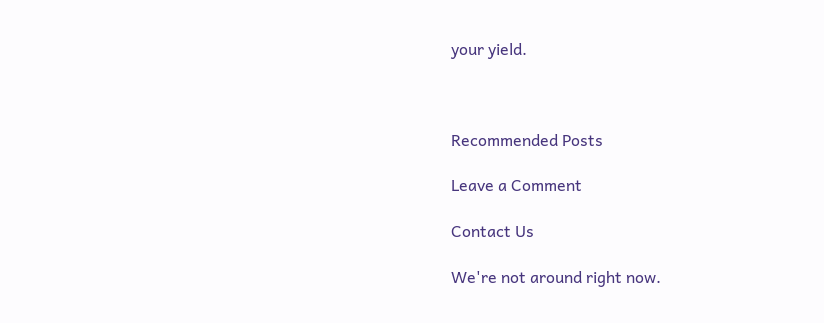your yield.



Recommended Posts

Leave a Comment

Contact Us

We're not around right now.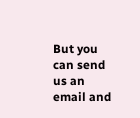But you can send us an email and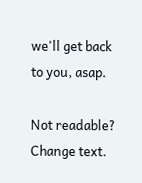we'll get back to you, asap.

Not readable? Change text.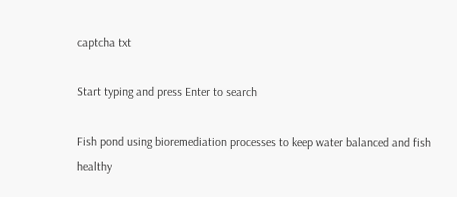captcha txt

Start typing and press Enter to search

Fish pond using bioremediation processes to keep water balanced and fish healthy